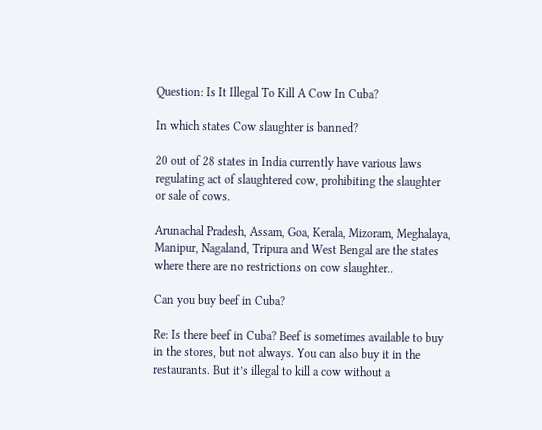Question: Is It Illegal To Kill A Cow In Cuba?

In which states Cow slaughter is banned?

20 out of 28 states in India currently have various laws regulating act of slaughtered cow, prohibiting the slaughter or sale of cows.

Arunachal Pradesh, Assam, Goa, Kerala, Mizoram, Meghalaya, Manipur, Nagaland, Tripura and West Bengal are the states where there are no restrictions on cow slaughter..

Can you buy beef in Cuba?

Re: Is there beef in Cuba? Beef is sometimes available to buy in the stores, but not always. You can also buy it in the restaurants. But it’s illegal to kill a cow without a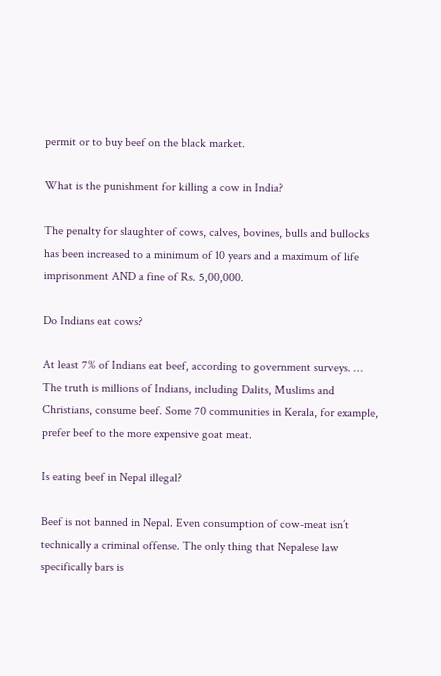permit or to buy beef on the black market.

What is the punishment for killing a cow in India?

The penalty for slaughter of cows, calves, bovines, bulls and bullocks has been increased to a minimum of 10 years and a maximum of life imprisonment AND a fine of Rs. 5,00,000.

Do Indians eat cows?

At least 7% of Indians eat beef, according to government surveys. … The truth is millions of Indians, including Dalits, Muslims and Christians, consume beef. Some 70 communities in Kerala, for example, prefer beef to the more expensive goat meat.

Is eating beef in Nepal illegal?

Beef is not banned in Nepal. Even consumption of cow-meat isn’t technically a criminal offense. The only thing that Nepalese law specifically bars is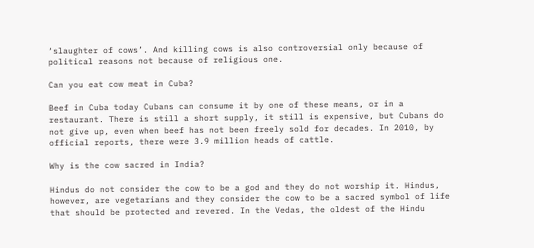‘slaughter of cows’. And killing cows is also controversial only because of political reasons not because of religious one.

Can you eat cow meat in Cuba?

Beef in Cuba today Cubans can consume it by one of these means, or in a restaurant. There is still a short supply, it still is expensive, but Cubans do not give up, even when beef has not been freely sold for decades. In 2010, by official reports, there were 3.9 million heads of cattle.

Why is the cow sacred in India?

Hindus do not consider the cow to be a god and they do not worship it. Hindus, however, are vegetarians and they consider the cow to be a sacred symbol of life that should be protected and revered. In the Vedas, the oldest of the Hindu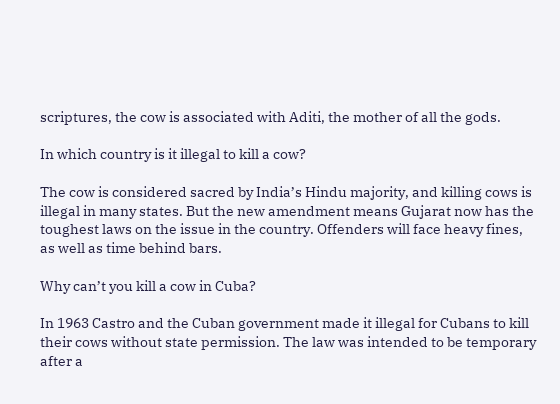scriptures, the cow is associated with Aditi, the mother of all the gods.

In which country is it illegal to kill a cow?

The cow is considered sacred by India’s Hindu majority, and killing cows is illegal in many states. But the new amendment means Gujarat now has the toughest laws on the issue in the country. Offenders will face heavy fines, as well as time behind bars.

Why can’t you kill a cow in Cuba?

In 1963 Castro and the Cuban government made it illegal for Cubans to kill their cows without state permission. The law was intended to be temporary after a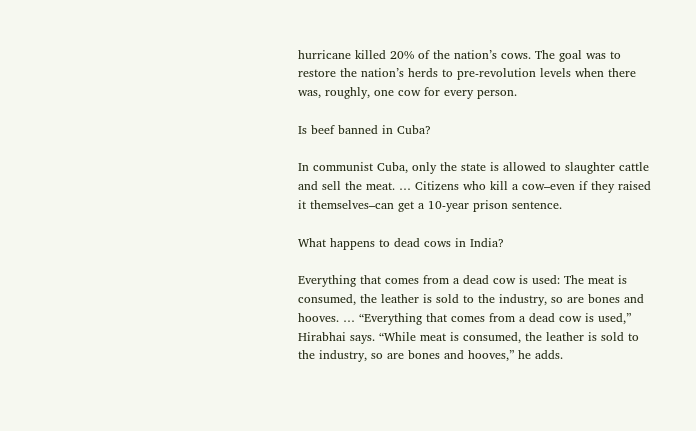hurricane killed 20% of the nation’s cows. The goal was to restore the nation’s herds to pre-revolution levels when there was, roughly, one cow for every person.

Is beef banned in Cuba?

In communist Cuba, only the state is allowed to slaughter cattle and sell the meat. … Citizens who kill a cow–even if they raised it themselves–can get a 10-year prison sentence.

What happens to dead cows in India?

Everything that comes from a dead cow is used: The meat is consumed, the leather is sold to the industry, so are bones and hooves. … “Everything that comes from a dead cow is used,” Hirabhai says. “While meat is consumed, the leather is sold to the industry, so are bones and hooves,” he adds.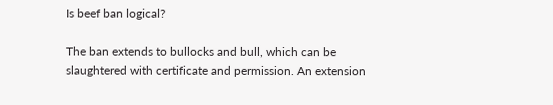Is beef ban logical?

The ban extends to bullocks and bull, which can be slaughtered with certificate and permission. An extension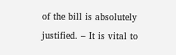of the bill is absolutely justified. – It is vital to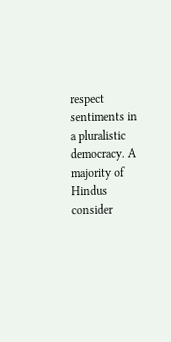respect sentiments in a pluralistic democracy. A majority of Hindus consider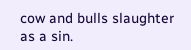cow and bulls slaughter as a sin.